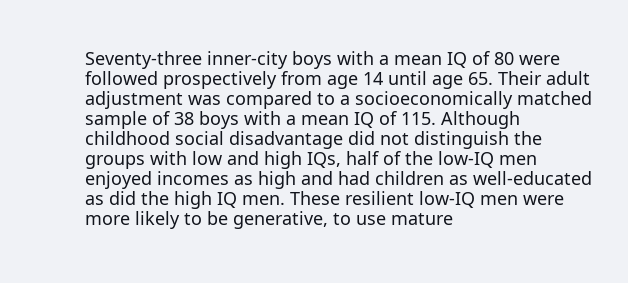Seventy-three inner-city boys with a mean IQ of 80 were followed prospectively from age 14 until age 65. Their adult adjustment was compared to a socioeconomically matched sample of 38 boys with a mean IQ of 115. Although childhood social disadvantage did not distinguish the groups with low and high IQs, half of the low-IQ men enjoyed incomes as high and had children as well-educated as did the high IQ men. These resilient low-IQ men were more likely to be generative, to use mature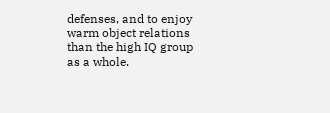defenses, and to enjoy warm object relations than the high IQ group as a whole.